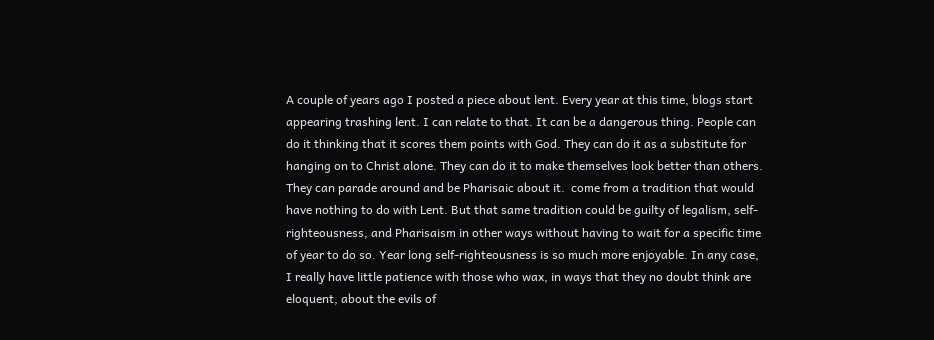A couple of years ago I posted a piece about lent. Every year at this time, blogs start appearing trashing lent. I can relate to that. It can be a dangerous thing. People can do it thinking that it scores them points with God. They can do it as a substitute for hanging on to Christ alone. They can do it to make themselves look better than others. They can parade around and be Pharisaic about it.  come from a tradition that would have nothing to do with Lent. But that same tradition could be guilty of legalism, self-righteousness, and Pharisaism in other ways without having to wait for a specific time of year to do so. Year long self-righteousness is so much more enjoyable. In any case, I really have little patience with those who wax, in ways that they no doubt think are eloquent, about the evils of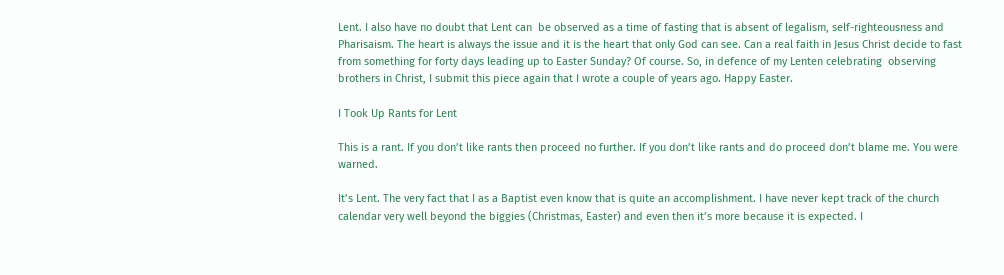Lent. I also have no doubt that Lent can  be observed as a time of fasting that is absent of legalism, self-righteousness and Pharisaism. The heart is always the issue and it is the heart that only God can see. Can a real faith in Jesus Christ decide to fast from something for forty days leading up to Easter Sunday? Of course. So, in defence of my Lenten celebrating  observing brothers in Christ, I submit this piece again that I wrote a couple of years ago. Happy Easter.

I Took Up Rants for Lent

This is a rant. If you don’t like rants then proceed no further. If you don’t like rants and do proceed don’t blame me. You were warned.

It’s Lent. The very fact that I as a Baptist even know that is quite an accomplishment. I have never kept track of the church calendar very well beyond the biggies (Christmas, Easter) and even then it’s more because it is expected. I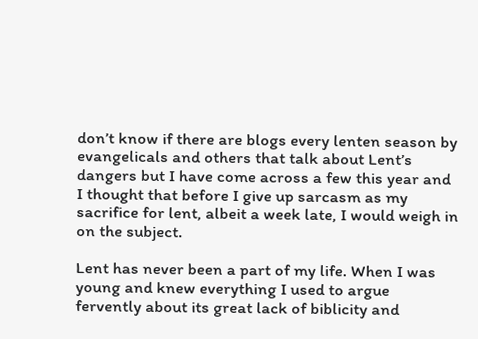don’t know if there are blogs every lenten season by evangelicals and others that talk about Lent’s dangers but I have come across a few this year and I thought that before I give up sarcasm as my sacrifice for lent, albeit a week late, I would weigh in on the subject.

Lent has never been a part of my life. When I was young and knew everything I used to argue fervently about its great lack of biblicity and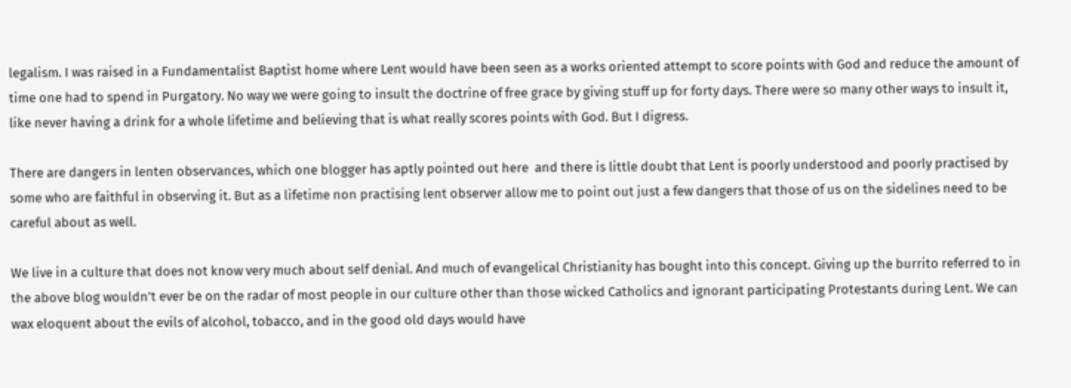legalism. I was raised in a Fundamentalist Baptist home where Lent would have been seen as a works oriented attempt to score points with God and reduce the amount of time one had to spend in Purgatory. No way we were going to insult the doctrine of free grace by giving stuff up for forty days. There were so many other ways to insult it, like never having a drink for a whole lifetime and believing that is what really scores points with God. But I digress.

There are dangers in lenten observances, which one blogger has aptly pointed out here  and there is little doubt that Lent is poorly understood and poorly practised by some who are faithful in observing it. But as a lifetime non practising lent observer allow me to point out just a few dangers that those of us on the sidelines need to be careful about as well.

We live in a culture that does not know very much about self denial. And much of evangelical Christianity has bought into this concept. Giving up the burrito referred to in the above blog wouldn’t ever be on the radar of most people in our culture other than those wicked Catholics and ignorant participating Protestants during Lent. We can wax eloquent about the evils of alcohol, tobacco, and in the good old days would have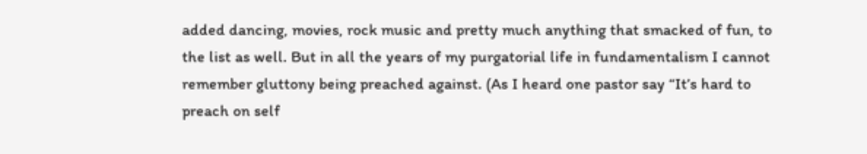added dancing, movies, rock music and pretty much anything that smacked of fun, to the list as well. But in all the years of my purgatorial life in fundamentalism I cannot remember gluttony being preached against. (As I heard one pastor say “It’s hard to preach on self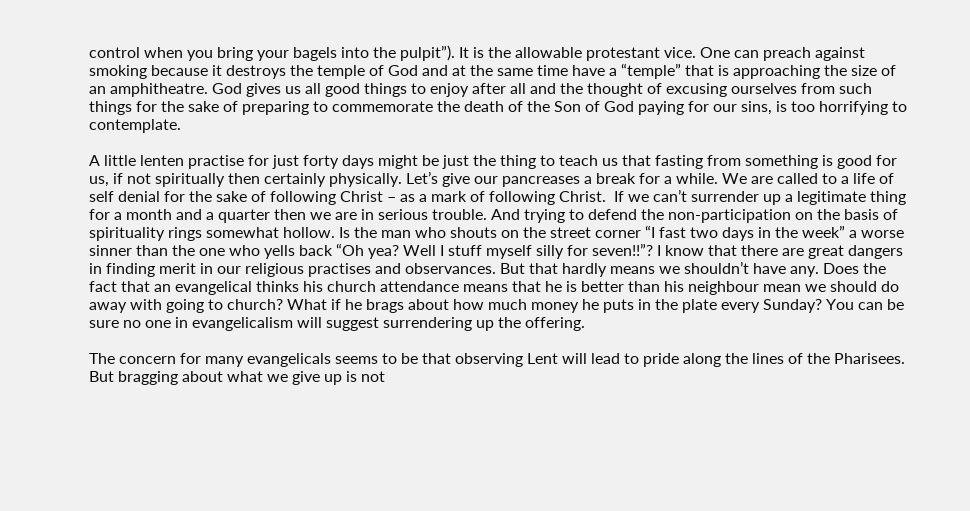control when you bring your bagels into the pulpit”). It is the allowable protestant vice. One can preach against smoking because it destroys the temple of God and at the same time have a “temple” that is approaching the size of an amphitheatre. God gives us all good things to enjoy after all and the thought of excusing ourselves from such things for the sake of preparing to commemorate the death of the Son of God paying for our sins, is too horrifying to contemplate.

A little lenten practise for just forty days might be just the thing to teach us that fasting from something is good for us, if not spiritually then certainly physically. Let’s give our pancreases a break for a while. We are called to a life of self denial for the sake of following Christ – as a mark of following Christ.  If we can’t surrender up a legitimate thing for a month and a quarter then we are in serious trouble. And trying to defend the non-participation on the basis of spirituality rings somewhat hollow. Is the man who shouts on the street corner “I fast two days in the week” a worse sinner than the one who yells back “Oh yea? Well I stuff myself silly for seven!!”? I know that there are great dangers in finding merit in our religious practises and observances. But that hardly means we shouldn’t have any. Does the fact that an evangelical thinks his church attendance means that he is better than his neighbour mean we should do away with going to church? What if he brags about how much money he puts in the plate every Sunday? You can be sure no one in evangelicalism will suggest surrendering up the offering.

The concern for many evangelicals seems to be that observing Lent will lead to pride along the lines of the Pharisees. But bragging about what we give up is not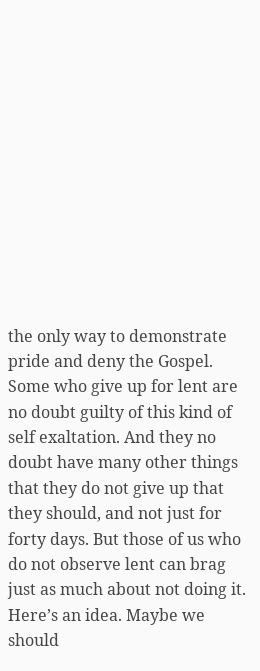the only way to demonstrate pride and deny the Gospel. Some who give up for lent are no doubt guilty of this kind of self exaltation. And they no doubt have many other things that they do not give up that they should, and not just for forty days. But those of us who do not observe lent can brag just as much about not doing it. Here’s an idea. Maybe we should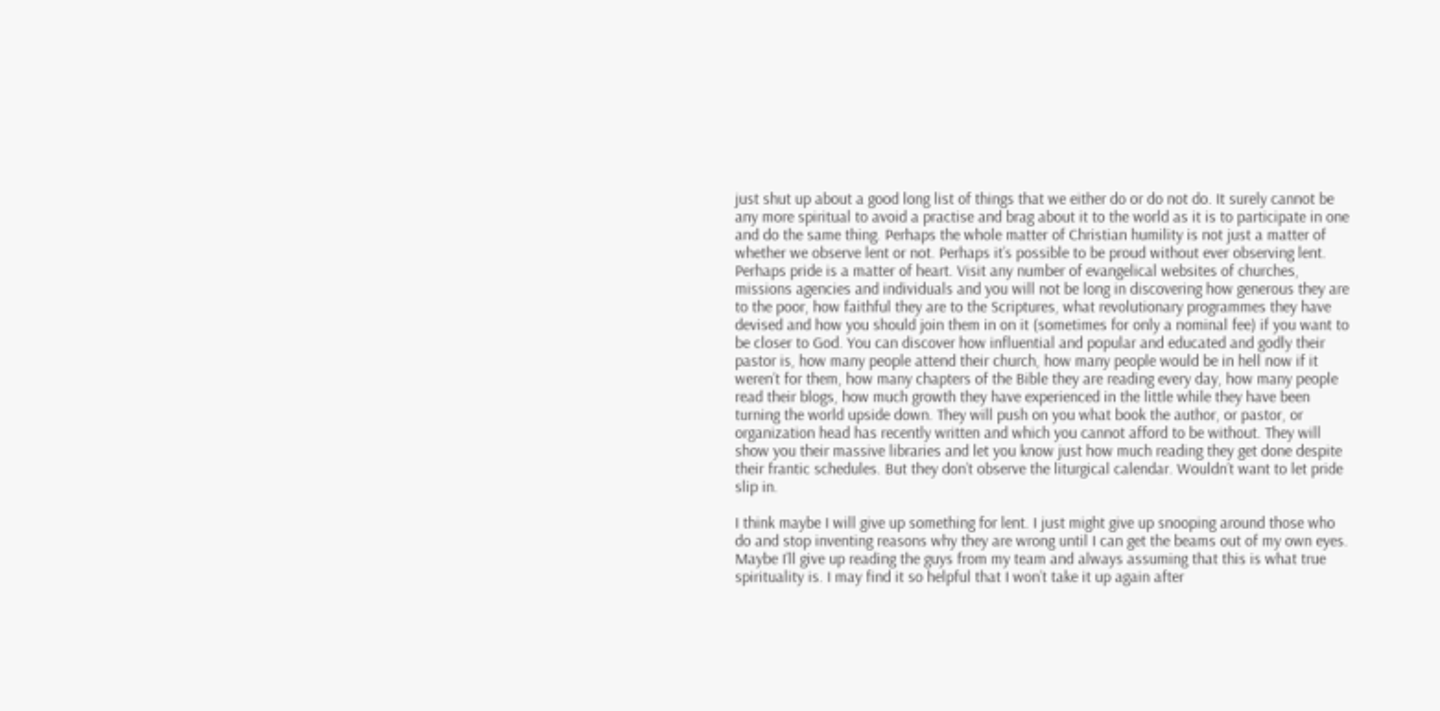just shut up about a good long list of things that we either do or do not do. It surely cannot be any more spiritual to avoid a practise and brag about it to the world as it is to participate in one and do the same thing. Perhaps the whole matter of Christian humility is not just a matter of whether we observe lent or not. Perhaps it’s possible to be proud without ever observing lent. Perhaps pride is a matter of heart. Visit any number of evangelical websites of churches, missions agencies and individuals and you will not be long in discovering how generous they are to the poor, how faithful they are to the Scriptures, what revolutionary programmes they have devised and how you should join them in on it (sometimes for only a nominal fee) if you want to be closer to God. You can discover how influential and popular and educated and godly their pastor is, how many people attend their church, how many people would be in hell now if it weren’t for them, how many chapters of the Bible they are reading every day, how many people read their blogs, how much growth they have experienced in the little while they have been turning the world upside down. They will push on you what book the author, or pastor, or organization head has recently written and which you cannot afford to be without. They will show you their massive libraries and let you know just how much reading they get done despite their frantic schedules. But they don’t observe the liturgical calendar. Wouldn’t want to let pride slip in.

I think maybe I will give up something for lent. I just might give up snooping around those who do and stop inventing reasons why they are wrong until I can get the beams out of my own eyes. Maybe I’ll give up reading the guys from my team and always assuming that this is what true spirituality is. I may find it so helpful that I won’t take it up again after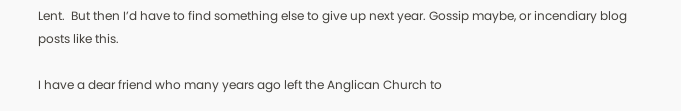Lent.  But then I’d have to find something else to give up next year. Gossip maybe, or incendiary blog posts like this.

I have a dear friend who many years ago left the Anglican Church to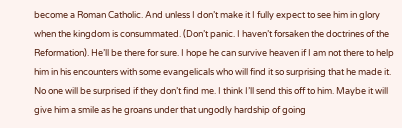become a Roman Catholic. And unless I don’t make it I fully expect to see him in glory when the kingdom is consummated. (Don’t panic. I haven’t forsaken the doctrines of the Reformation). He’ll be there for sure. I hope he can survive heaven if I am not there to help him in his encounters with some evangelicals who will find it so surprising that he made it. No one will be surprised if they don’t find me. I think I’ll send this off to him. Maybe it will give him a smile as he groans under that ungodly hardship of going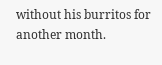without his burritos for another month.